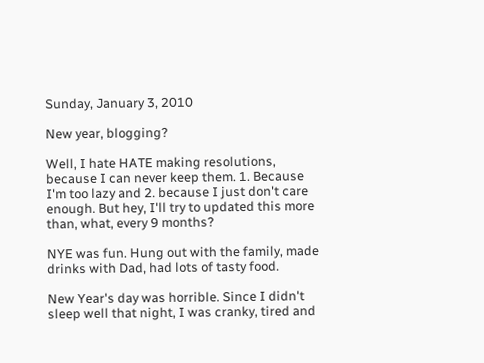Sunday, January 3, 2010

New year, blogging?

Well, I hate HATE making resolutions, because I can never keep them. 1. Because I'm too lazy and 2. because I just don't care enough. But hey, I'll try to updated this more than, what, every 9 months?

NYE was fun. Hung out with the family, made drinks with Dad, had lots of tasty food.

New Year's day was horrible. Since I didn't sleep well that night, I was cranky, tired and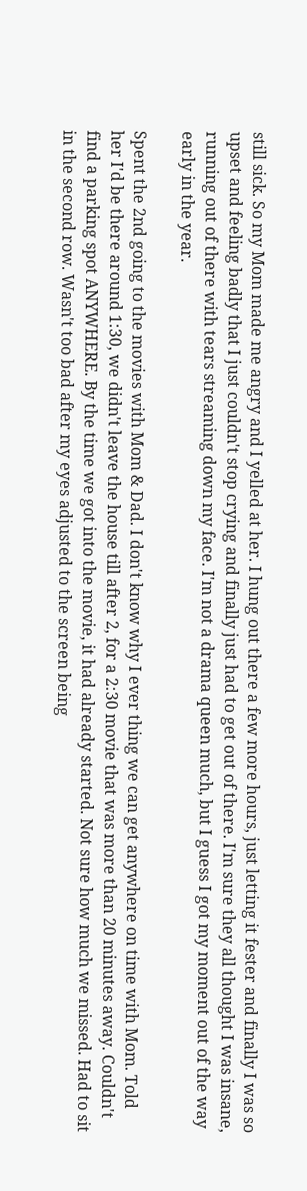still sick. So my Mom made me angry and I yelled at her. I hung out there a few more hours, just letting it fester and finally I was so upset and feeling badly that I just couldn't stop crying and finally just had to get out of there. I'm sure they all thought I was insane, running out of there with tears streaming down my face. I'm not a drama queen much, but I guess I got my moment out of the way early in the year.

Spent the 2nd going to the movies with Mom & Dad. I don't know why I ever thing we can get anywhere on time with Mom. Told her I'd be there around 1:30, we didn't leave the house till after 2, for a 2:30 movie that was more than 20 minutes away. Couldn't find a parking spot ANYWHERE. By the time we got into the movie, it had already started. Not sure how much we missed. Had to sit in the second row. Wasn't too bad after my eyes adjusted to the screen being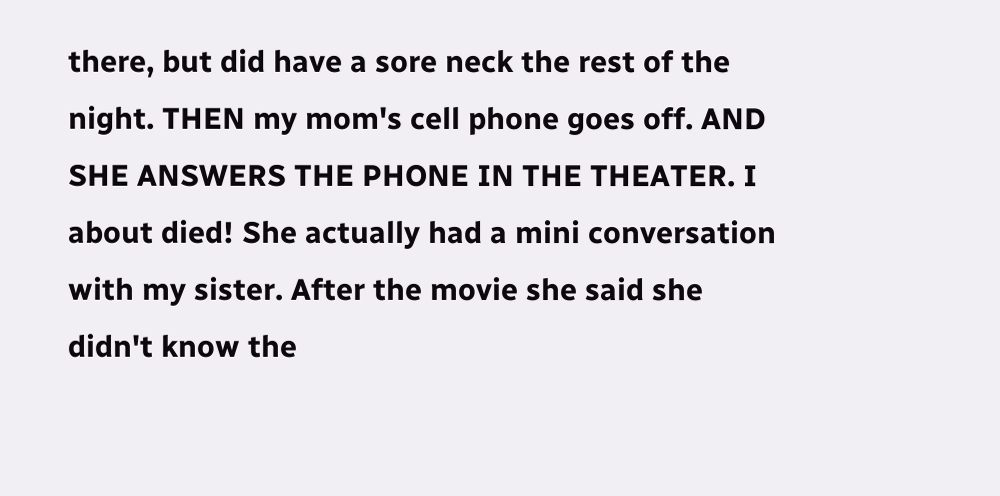there, but did have a sore neck the rest of the night. THEN my mom's cell phone goes off. AND SHE ANSWERS THE PHONE IN THE THEATER. I about died! She actually had a mini conversation with my sister. After the movie she said she didn't know the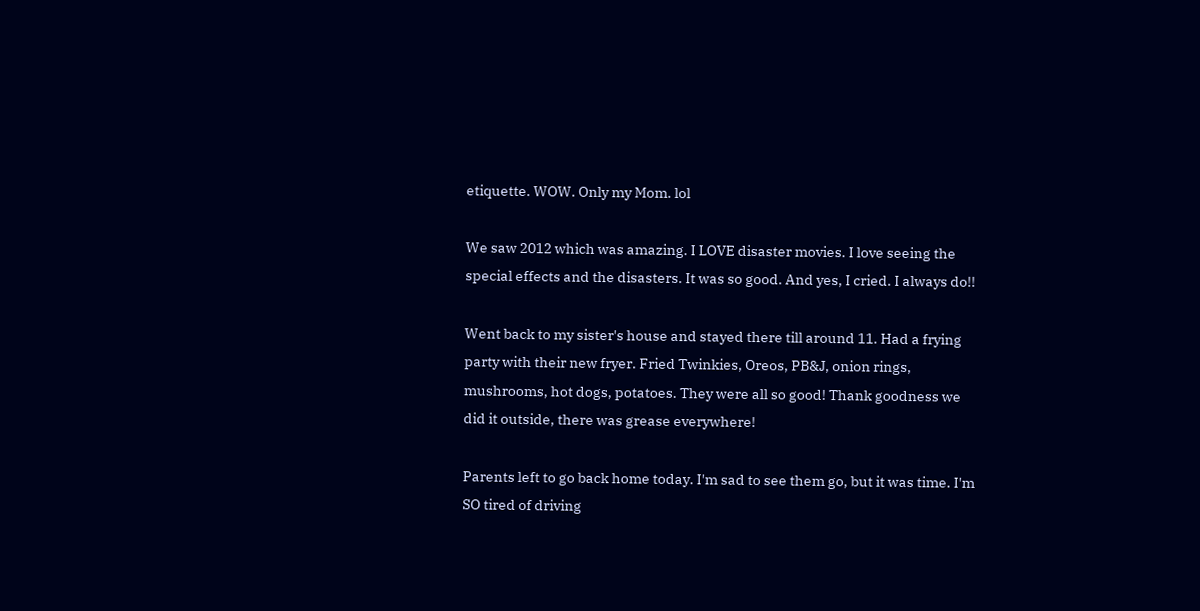etiquette. WOW. Only my Mom. lol

We saw 2012 which was amazing. I LOVE disaster movies. I love seeing the special effects and the disasters. It was so good. And yes, I cried. I always do!!

Went back to my sister's house and stayed there till around 11. Had a frying party with their new fryer. Fried Twinkies, Oreos, PB&J, onion rings, mushrooms, hot dogs, potatoes. They were all so good! Thank goodness we did it outside, there was grease everywhere!

Parents left to go back home today. I'm sad to see them go, but it was time. I'm SO tired of driving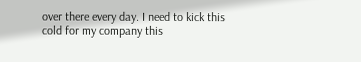over there every day. I need to kick this cold for my company this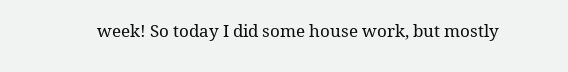week! So today I did some house work, but mostly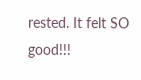rested. It felt SO good!!!